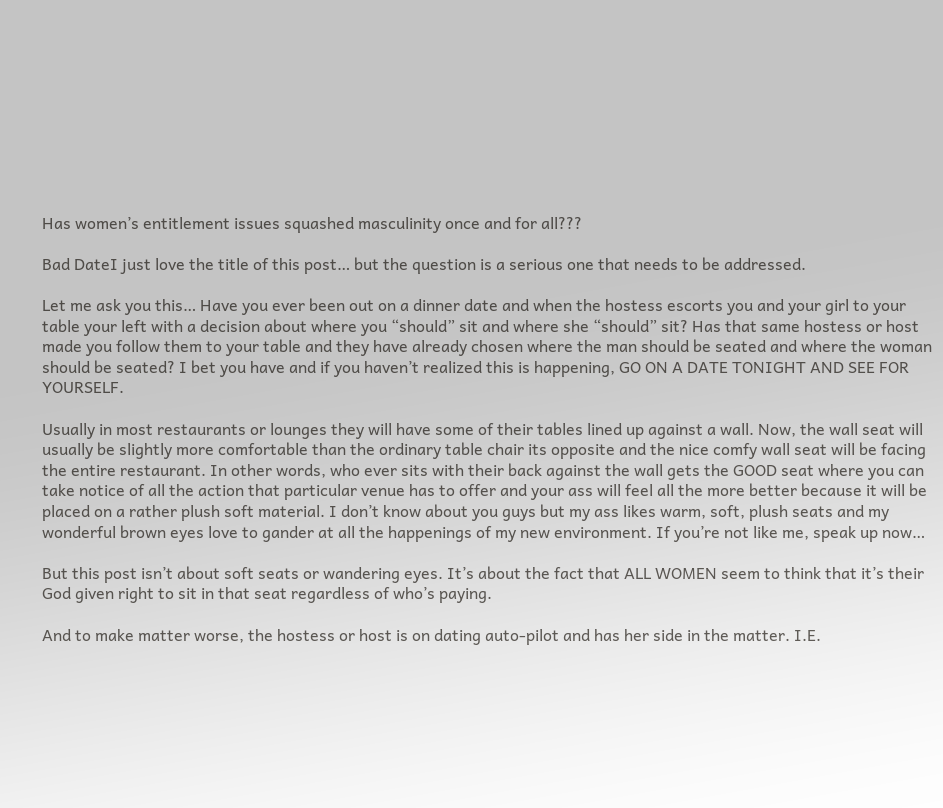Has women’s entitlement issues squashed masculinity once and for all???

Bad DateI just love the title of this post… but the question is a serious one that needs to be addressed.

Let me ask you this… Have you ever been out on a dinner date and when the hostess escorts you and your girl to your table your left with a decision about where you “should” sit and where she “should” sit? Has that same hostess or host made you follow them to your table and they have already chosen where the man should be seated and where the woman should be seated? I bet you have and if you haven’t realized this is happening, GO ON A DATE TONIGHT AND SEE FOR YOURSELF.

Usually in most restaurants or lounges they will have some of their tables lined up against a wall. Now, the wall seat will usually be slightly more comfortable than the ordinary table chair its opposite and the nice comfy wall seat will be facing the entire restaurant. In other words, who ever sits with their back against the wall gets the GOOD seat where you can take notice of all the action that particular venue has to offer and your ass will feel all the more better because it will be placed on a rather plush soft material. I don’t know about you guys but my ass likes warm, soft, plush seats and my wonderful brown eyes love to gander at all the happenings of my new environment. If you’re not like me, speak up now…

But this post isn’t about soft seats or wandering eyes. It’s about the fact that ALL WOMEN seem to think that it’s their God given right to sit in that seat regardless of who’s paying.

And to make matter worse, the hostess or host is on dating auto-pilot and has her side in the matter. I.E.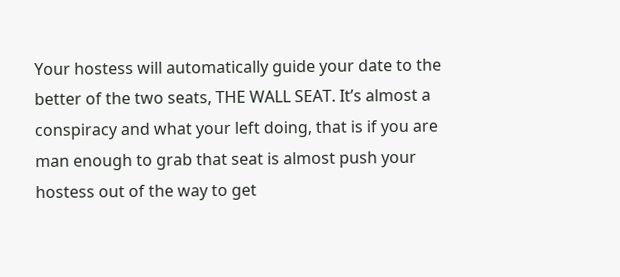Your hostess will automatically guide your date to the better of the two seats, THE WALL SEAT. It’s almost a conspiracy and what your left doing, that is if you are man enough to grab that seat is almost push your hostess out of the way to get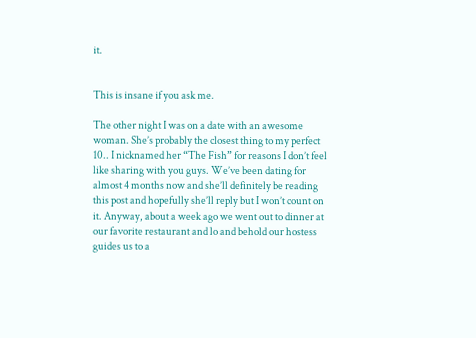it.


This is insane if you ask me.

The other night I was on a date with an awesome woman. She’s probably the closest thing to my perfect 10.. I nicknamed her “The Fish” for reasons I don’t feel like sharing with you guys. We’ve been dating for almost 4 months now and she’ll definitely be reading this post and hopefully she’ll reply but I won’t count on it. Anyway, about a week ago we went out to dinner at our favorite restaurant and lo and behold our hostess guides us to a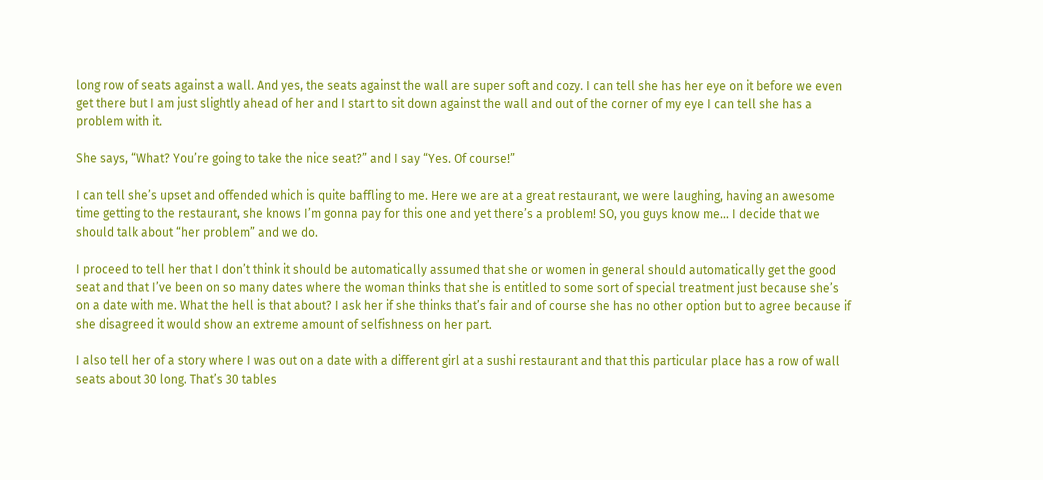long row of seats against a wall. And yes, the seats against the wall are super soft and cozy. I can tell she has her eye on it before we even get there but I am just slightly ahead of her and I start to sit down against the wall and out of the corner of my eye I can tell she has a problem with it.

She says, “What? You’re going to take the nice seat?” and I say “Yes. Of course!”

I can tell she’s upset and offended which is quite baffling to me. Here we are at a great restaurant, we were laughing, having an awesome time getting to the restaurant, she knows I’m gonna pay for this one and yet there’s a problem! SO, you guys know me… I decide that we should talk about “her problem” and we do.

I proceed to tell her that I don’t think it should be automatically assumed that she or women in general should automatically get the good seat and that I’ve been on so many dates where the woman thinks that she is entitled to some sort of special treatment just because she’s on a date with me. What the hell is that about? I ask her if she thinks that’s fair and of course she has no other option but to agree because if she disagreed it would show an extreme amount of selfishness on her part.

I also tell her of a story where I was out on a date with a different girl at a sushi restaurant and that this particular place has a row of wall seats about 30 long. That’s 30 tables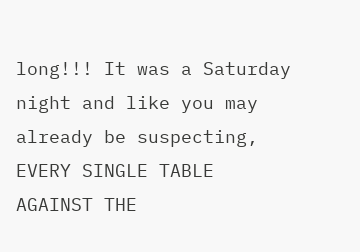long!!! It was a Saturday night and like you may already be suspecting, EVERY SINGLE TABLE AGAINST THE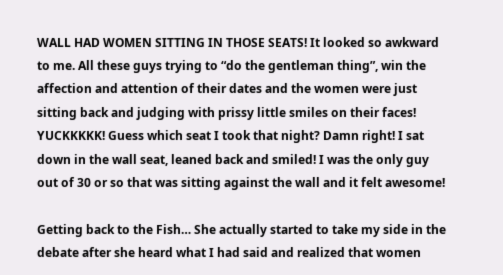WALL HAD WOMEN SITTING IN THOSE SEATS! It looked so awkward to me. All these guys trying to “do the gentleman thing”, win the affection and attention of their dates and the women were just sitting back and judging with prissy little smiles on their faces! YUCKKKKK! Guess which seat I took that night? Damn right! I sat down in the wall seat, leaned back and smiled! I was the only guy out of 30 or so that was sitting against the wall and it felt awesome!

Getting back to the Fish… She actually started to take my side in the debate after she heard what I had said and realized that women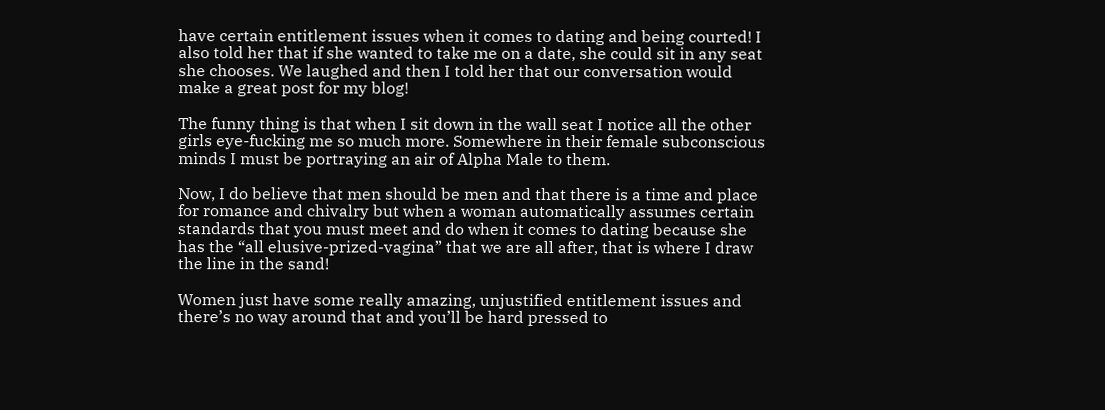have certain entitlement issues when it comes to dating and being courted! I also told her that if she wanted to take me on a date, she could sit in any seat she chooses. We laughed and then I told her that our conversation would make a great post for my blog!

The funny thing is that when I sit down in the wall seat I notice all the other girls eye-fucking me so much more. Somewhere in their female subconscious minds I must be portraying an air of Alpha Male to them.

Now, I do believe that men should be men and that there is a time and place for romance and chivalry but when a woman automatically assumes certain standards that you must meet and do when it comes to dating because she has the “all elusive-prized-vagina” that we are all after, that is where I draw the line in the sand!

Women just have some really amazing, unjustified entitlement issues and there’s no way around that and you’ll be hard pressed to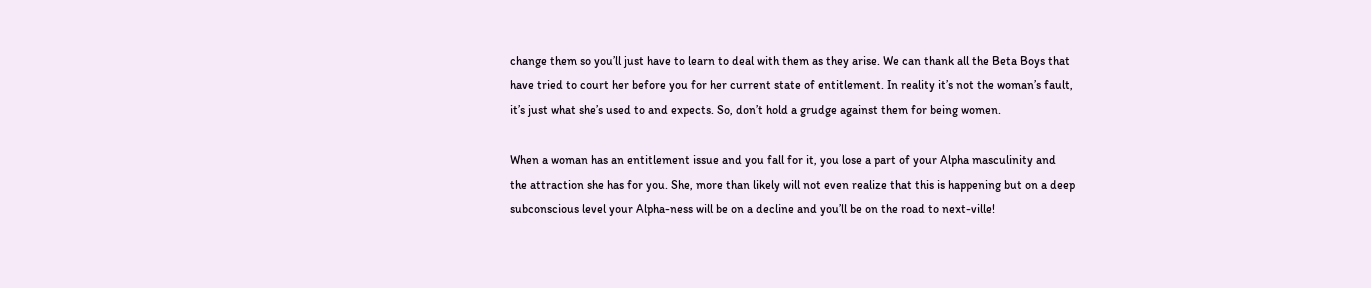change them so you’ll just have to learn to deal with them as they arise. We can thank all the Beta Boys that have tried to court her before you for her current state of entitlement. In reality it’s not the woman’s fault, it’s just what she’s used to and expects. So, don’t hold a grudge against them for being women.

When a woman has an entitlement issue and you fall for it, you lose a part of your Alpha masculinity and the attraction she has for you. She, more than likely will not even realize that this is happening but on a deep subconscious level your Alpha-ness will be on a decline and you’ll be on the road to next-ville!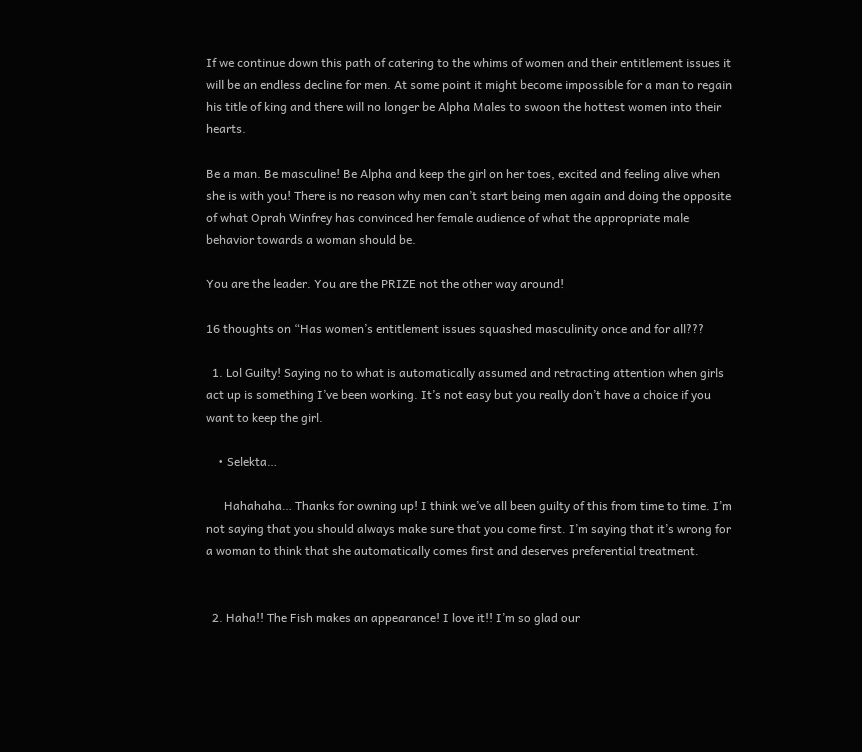If we continue down this path of catering to the whims of women and their entitlement issues it will be an endless decline for men. At some point it might become impossible for a man to regain his title of king and there will no longer be Alpha Males to swoon the hottest women into their hearts.

Be a man. Be masculine! Be Alpha and keep the girl on her toes, excited and feeling alive when she is with you! There is no reason why men can’t start being men again and doing the opposite of what Oprah Winfrey has convinced her female audience of what the appropriate male behavior towards a woman should be.

You are the leader. You are the PRIZE not the other way around!

16 thoughts on “Has women’s entitlement issues squashed masculinity once and for all???

  1. Lol Guilty! Saying no to what is automatically assumed and retracting attention when girls act up is something I’ve been working. It’s not easy but you really don’t have a choice if you want to keep the girl.

    • Selekta…

      Hahahaha… Thanks for owning up! I think we’ve all been guilty of this from time to time. I’m not saying that you should always make sure that you come first. I’m saying that it’s wrong for a woman to think that she automatically comes first and deserves preferential treatment.


  2. Haha!! The Fish makes an appearance! I love it!! I’m so glad our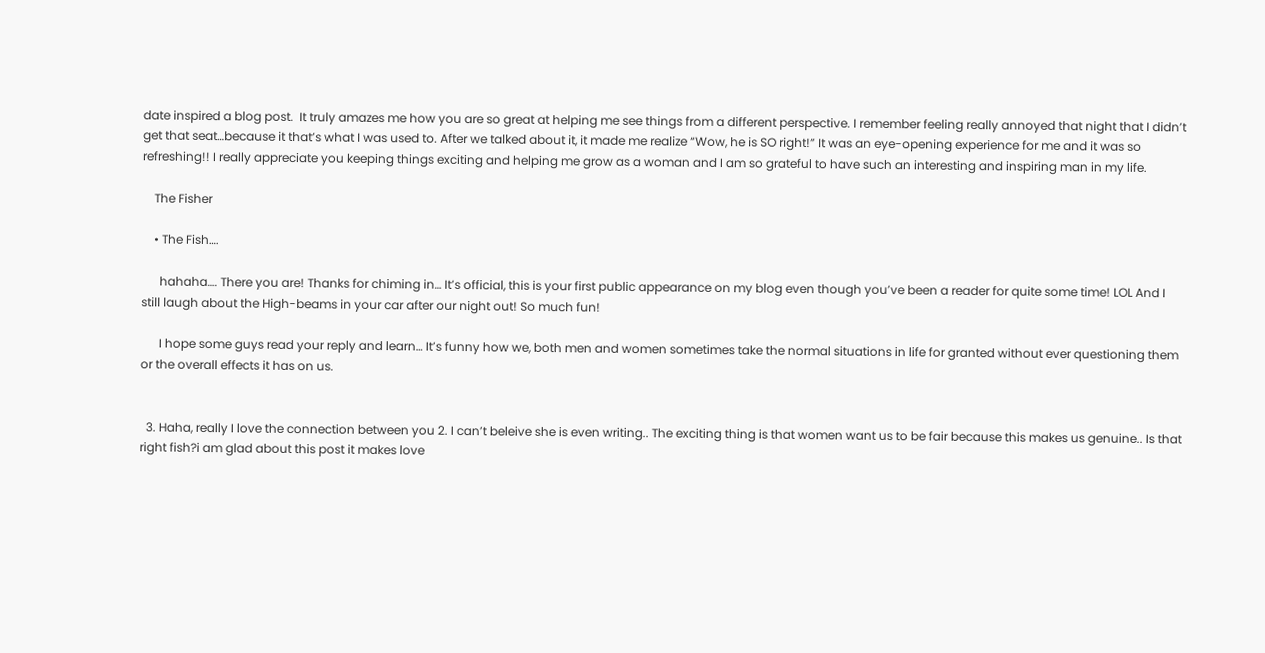date inspired a blog post.  It truly amazes me how you are so great at helping me see things from a different perspective. I remember feeling really annoyed that night that I didn’t get that seat…because it that’s what I was used to. After we talked about it, it made me realize “Wow, he is SO right!” It was an eye-opening experience for me and it was so refreshing!! I really appreciate you keeping things exciting and helping me grow as a woman and I am so grateful to have such an interesting and inspiring man in my life.

    The Fisher

    • The Fish….

      hahaha…. There you are! Thanks for chiming in… It’s official, this is your first public appearance on my blog even though you’ve been a reader for quite some time! LOL And I still laugh about the High-beams in your car after our night out! So much fun!

      I hope some guys read your reply and learn… It’s funny how we, both men and women sometimes take the normal situations in life for granted without ever questioning them or the overall effects it has on us.


  3. Haha, really I love the connection between you 2. I can’t beleive she is even writing.. The exciting thing is that women want us to be fair because this makes us genuine.. Is that right fish?i am glad about this post it makes love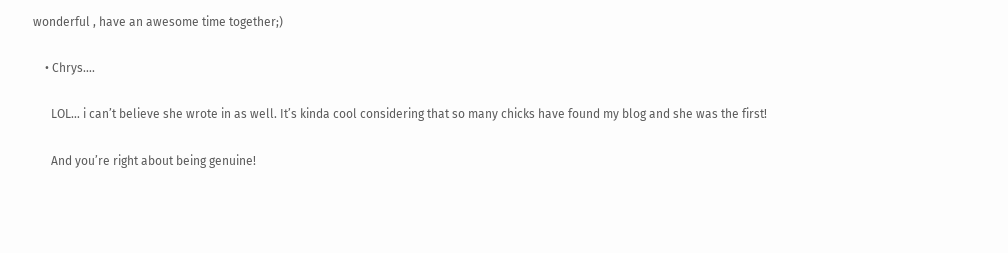wonderful , have an awesome time together;)

    • Chrys….

      LOL… i can’t believe she wrote in as well. It’s kinda cool considering that so many chicks have found my blog and she was the first!

      And you’re right about being genuine!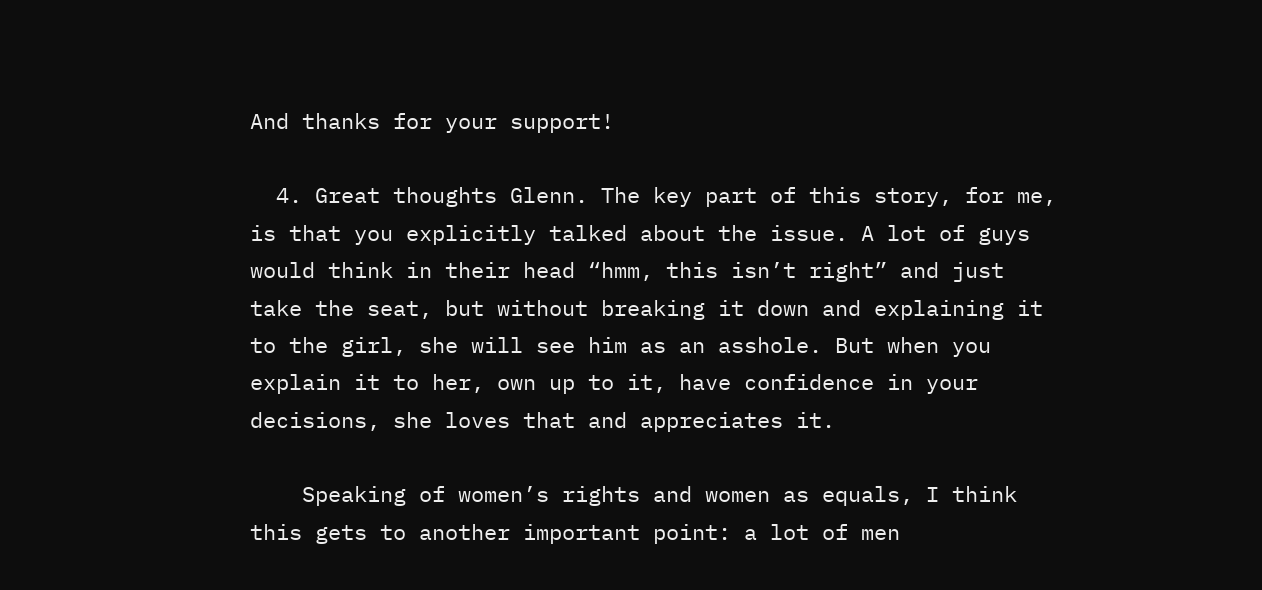And thanks for your support!

  4. Great thoughts Glenn. The key part of this story, for me, is that you explicitly talked about the issue. A lot of guys would think in their head “hmm, this isn’t right” and just take the seat, but without breaking it down and explaining it to the girl, she will see him as an asshole. But when you explain it to her, own up to it, have confidence in your decisions, she loves that and appreciates it.

    Speaking of women’s rights and women as equals, I think this gets to another important point: a lot of men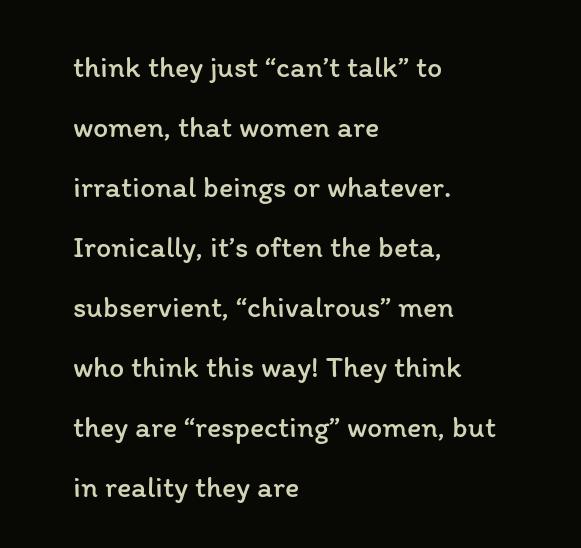think they just “can’t talk” to women, that women are irrational beings or whatever. Ironically, it’s often the beta, subservient, “chivalrous” men who think this way! They think they are “respecting” women, but in reality they are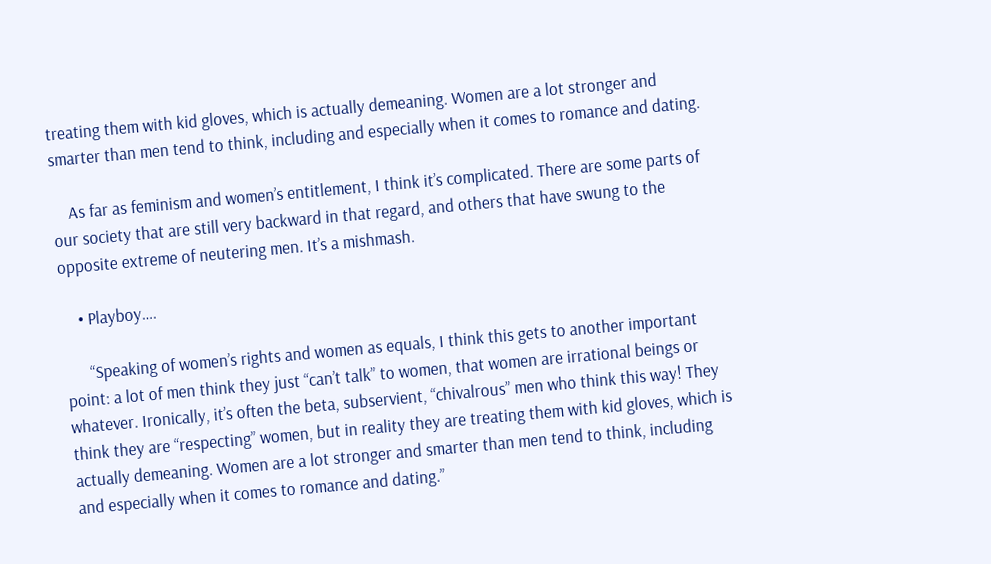treating them with kid gloves, which is actually demeaning. Women are a lot stronger and smarter than men tend to think, including and especially when it comes to romance and dating.

    As far as feminism and women’s entitlement, I think it’s complicated. There are some parts of our society that are still very backward in that regard, and others that have swung to the opposite extreme of neutering men. It’s a mishmash.

    • Playboy….

      “Speaking of women’s rights and women as equals, I think this gets to another important point: a lot of men think they just “can’t talk” to women, that women are irrational beings or whatever. Ironically, it’s often the beta, subservient, “chivalrous” men who think this way! They think they are “respecting” women, but in reality they are treating them with kid gloves, which is actually demeaning. Women are a lot stronger and smarter than men tend to think, including and especially when it comes to romance and dating.”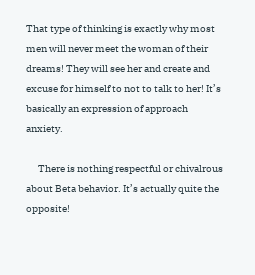That type of thinking is exactly why most men will never meet the woman of their dreams! They will see her and create and excuse for himself to not to talk to her! It’s basically an expression of approach anxiety.

      There is nothing respectful or chivalrous about Beta behavior. It’s actually quite the opposite!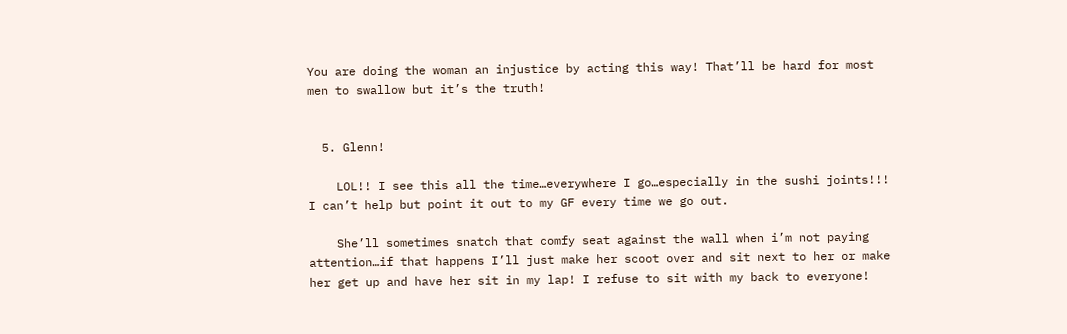You are doing the woman an injustice by acting this way! That’ll be hard for most men to swallow but it’s the truth!


  5. Glenn!

    LOL!! I see this all the time…everywhere I go…especially in the sushi joints!!! I can’t help but point it out to my GF every time we go out.

    She’ll sometimes snatch that comfy seat against the wall when i’m not paying attention…if that happens I’ll just make her scoot over and sit next to her or make her get up and have her sit in my lap! I refuse to sit with my back to everyone!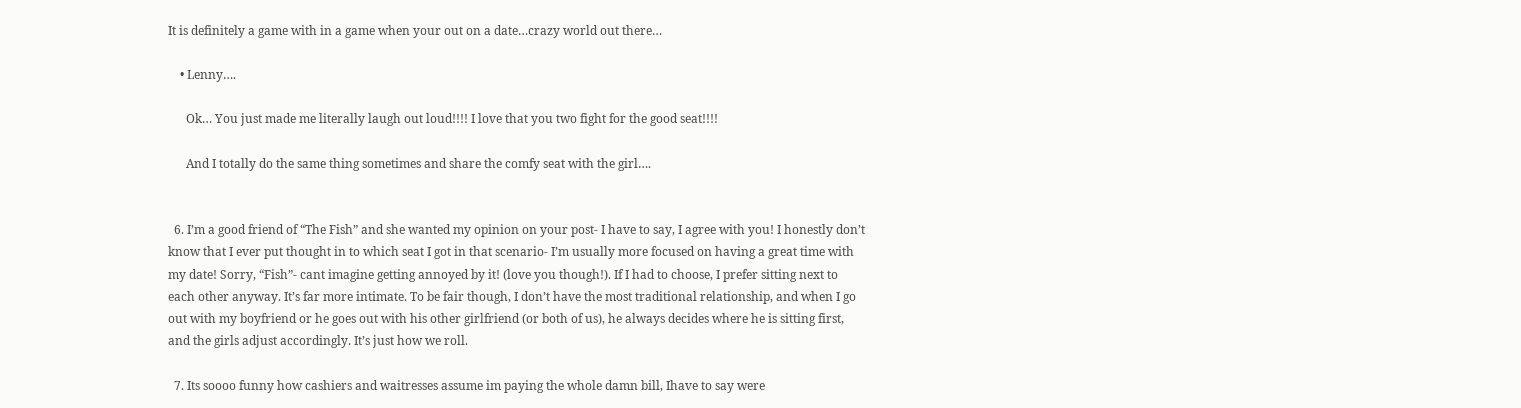It is definitely a game with in a game when your out on a date…crazy world out there…

    • Lenny….

      Ok… You just made me literally laugh out loud!!!! I love that you two fight for the good seat!!!!

      And I totally do the same thing sometimes and share the comfy seat with the girl….


  6. I’m a good friend of “The Fish” and she wanted my opinion on your post- I have to say, I agree with you! I honestly don’t know that I ever put thought in to which seat I got in that scenario- I’m usually more focused on having a great time with my date! Sorry, “Fish”- cant imagine getting annoyed by it! (love you though!). If I had to choose, I prefer sitting next to each other anyway. It’s far more intimate. To be fair though, I don’t have the most traditional relationship, and when I go out with my boyfriend or he goes out with his other girlfriend (or both of us), he always decides where he is sitting first, and the girls adjust accordingly. It’s just how we roll.

  7. Its soooo funny how cashiers and waitresses assume im paying the whole damn bill, Ihave to say were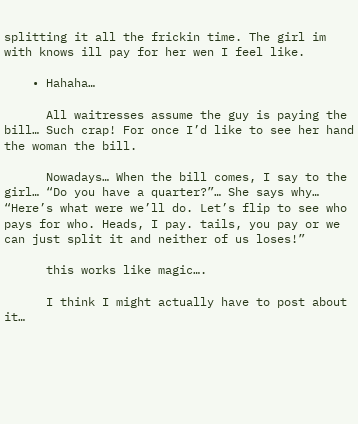splitting it all the frickin time. The girl im with knows ill pay for her wen I feel like.

    • Hahaha…

      All waitresses assume the guy is paying the bill… Such crap! For once I’d like to see her hand the woman the bill.

      Nowadays… When the bill comes, I say to the girl… “Do you have a quarter?”… She says why… “Here’s what were we’ll do. Let’s flip to see who pays for who. Heads, I pay. tails, you pay or we can just split it and neither of us loses!”

      this works like magic….

      I think I might actually have to post about it…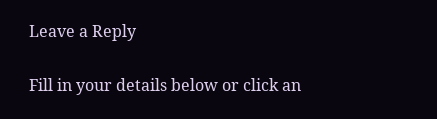Leave a Reply

Fill in your details below or click an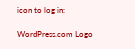icon to log in:

WordPress.com Logo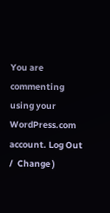You are commenting using your WordPress.com account. Log Out /  Change )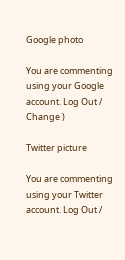Google photo

You are commenting using your Google account. Log Out /  Change )

Twitter picture

You are commenting using your Twitter account. Log Out /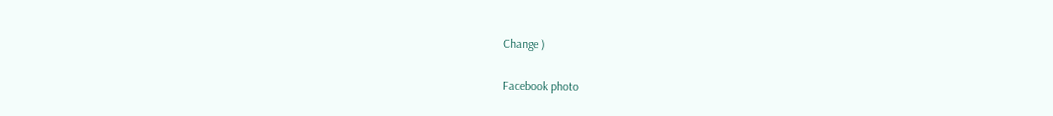Change )

Facebook photo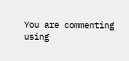You are commenting using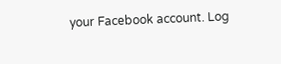your Facebook account. Log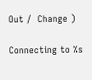Out /  Change )

Connecting to %s